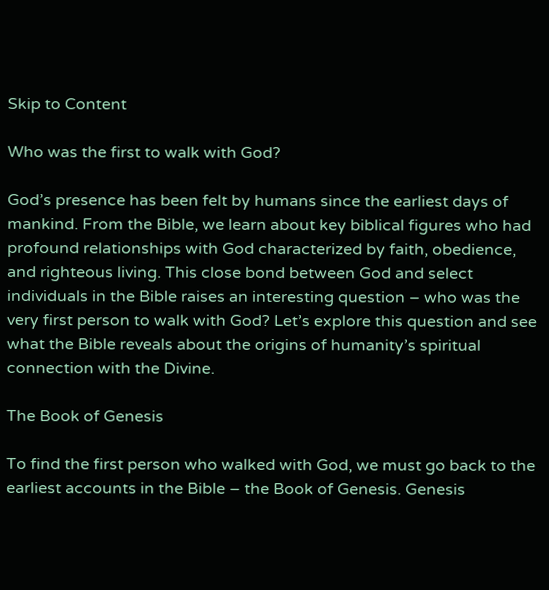Skip to Content

Who was the first to walk with God?

God’s presence has been felt by humans since the earliest days of mankind. From the Bible, we learn about key biblical figures who had profound relationships with God characterized by faith, obedience, and righteous living. This close bond between God and select individuals in the Bible raises an interesting question – who was the very first person to walk with God? Let’s explore this question and see what the Bible reveals about the origins of humanity’s spiritual connection with the Divine.

The Book of Genesis

To find the first person who walked with God, we must go back to the earliest accounts in the Bible – the Book of Genesis. Genesis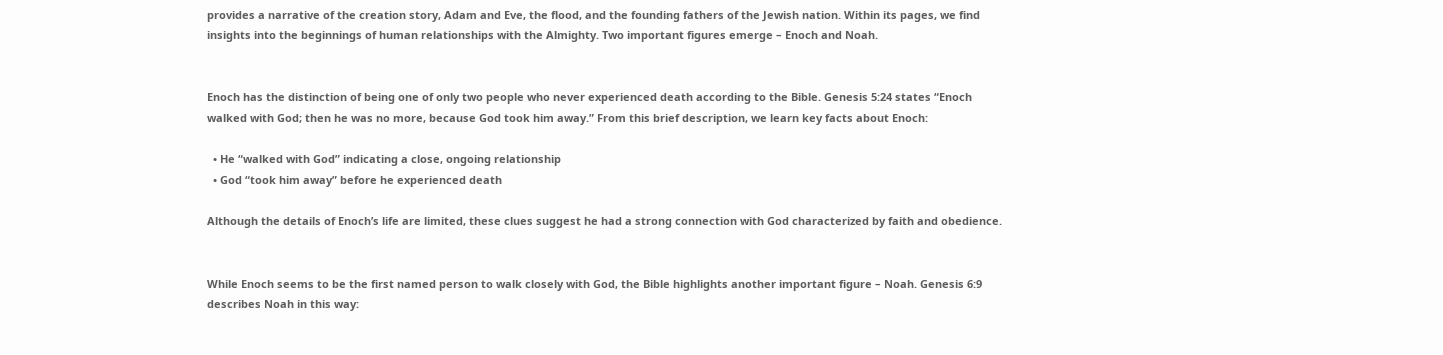provides a narrative of the creation story, Adam and Eve, the flood, and the founding fathers of the Jewish nation. Within its pages, we find insights into the beginnings of human relationships with the Almighty. Two important figures emerge – Enoch and Noah.


Enoch has the distinction of being one of only two people who never experienced death according to the Bible. Genesis 5:24 states “Enoch walked with God; then he was no more, because God took him away.” From this brief description, we learn key facts about Enoch:

  • He “walked with God” indicating a close, ongoing relationship
  • God “took him away” before he experienced death

Although the details of Enoch’s life are limited, these clues suggest he had a strong connection with God characterized by faith and obedience.


While Enoch seems to be the first named person to walk closely with God, the Bible highlights another important figure – Noah. Genesis 6:9 describes Noah in this way: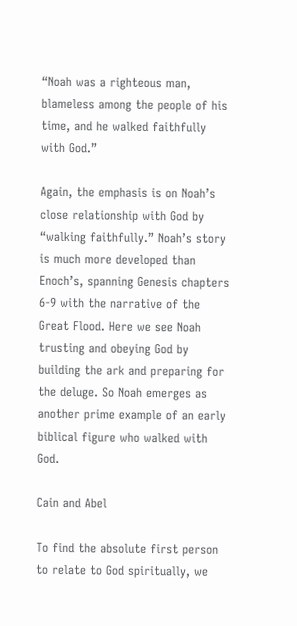“Noah was a righteous man, blameless among the people of his time, and he walked faithfully with God.”

Again, the emphasis is on Noah’s close relationship with God by “walking faithfully.” Noah’s story is much more developed than Enoch’s, spanning Genesis chapters 6-9 with the narrative of the Great Flood. Here we see Noah trusting and obeying God by building the ark and preparing for the deluge. So Noah emerges as another prime example of an early biblical figure who walked with God.

Cain and Abel

To find the absolute first person to relate to God spiritually, we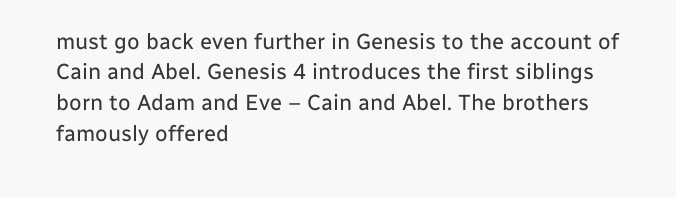must go back even further in Genesis to the account of Cain and Abel. Genesis 4 introduces the first siblings born to Adam and Eve – Cain and Abel. The brothers famously offered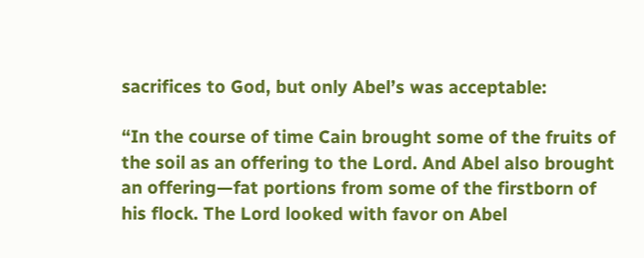sacrifices to God, but only Abel’s was acceptable:

“In the course of time Cain brought some of the fruits of the soil as an offering to the Lord. And Abel also brought an offering—fat portions from some of the firstborn of his flock. The Lord looked with favor on Abel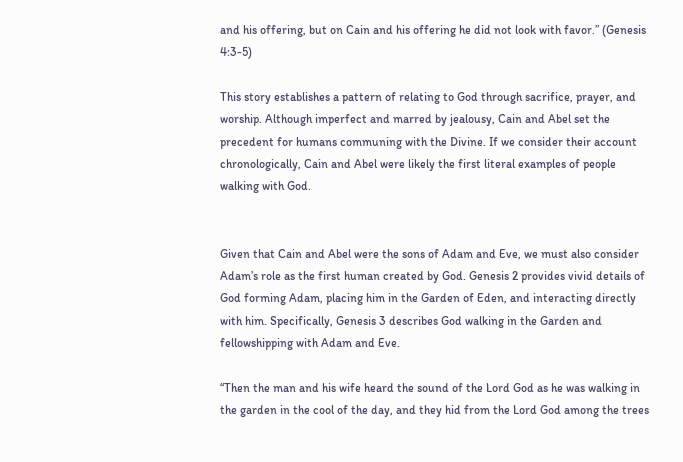and his offering, but on Cain and his offering he did not look with favor.” (Genesis 4:3-5)

This story establishes a pattern of relating to God through sacrifice, prayer, and worship. Although imperfect and marred by jealousy, Cain and Abel set the precedent for humans communing with the Divine. If we consider their account chronologically, Cain and Abel were likely the first literal examples of people walking with God.


Given that Cain and Abel were the sons of Adam and Eve, we must also consider Adam’s role as the first human created by God. Genesis 2 provides vivid details of God forming Adam, placing him in the Garden of Eden, and interacting directly with him. Specifically, Genesis 3 describes God walking in the Garden and fellowshipping with Adam and Eve.

“Then the man and his wife heard the sound of the Lord God as he was walking in the garden in the cool of the day, and they hid from the Lord God among the trees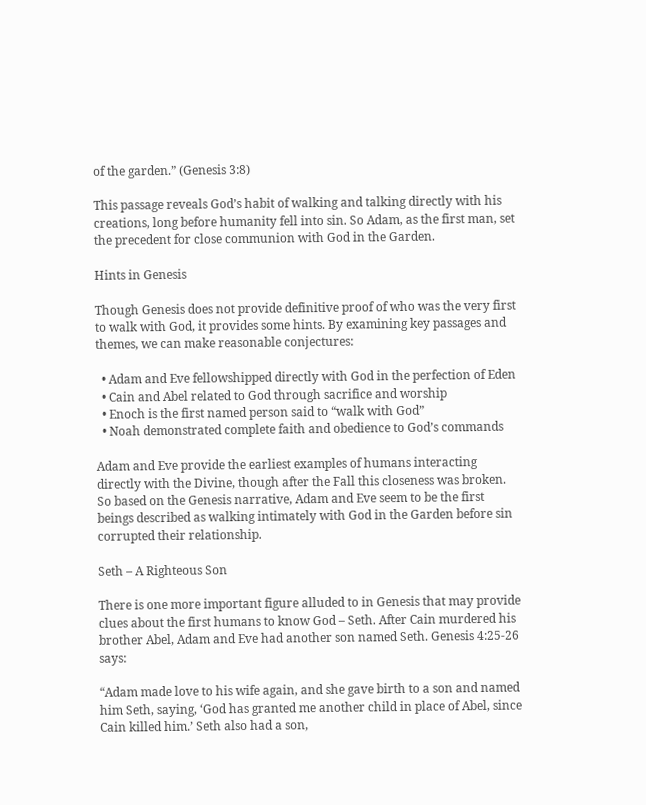of the garden.” (Genesis 3:8)

This passage reveals God’s habit of walking and talking directly with his creations, long before humanity fell into sin. So Adam, as the first man, set the precedent for close communion with God in the Garden.

Hints in Genesis

Though Genesis does not provide definitive proof of who was the very first to walk with God, it provides some hints. By examining key passages and themes, we can make reasonable conjectures:

  • Adam and Eve fellowshipped directly with God in the perfection of Eden
  • Cain and Abel related to God through sacrifice and worship
  • Enoch is the first named person said to “walk with God”
  • Noah demonstrated complete faith and obedience to God’s commands

Adam and Eve provide the earliest examples of humans interacting directly with the Divine, though after the Fall this closeness was broken. So based on the Genesis narrative, Adam and Eve seem to be the first beings described as walking intimately with God in the Garden before sin corrupted their relationship.

Seth – A Righteous Son

There is one more important figure alluded to in Genesis that may provide clues about the first humans to know God – Seth. After Cain murdered his brother Abel, Adam and Eve had another son named Seth. Genesis 4:25-26 says:

“Adam made love to his wife again, and she gave birth to a son and named him Seth, saying, ‘God has granted me another child in place of Abel, since Cain killed him.’ Seth also had a son,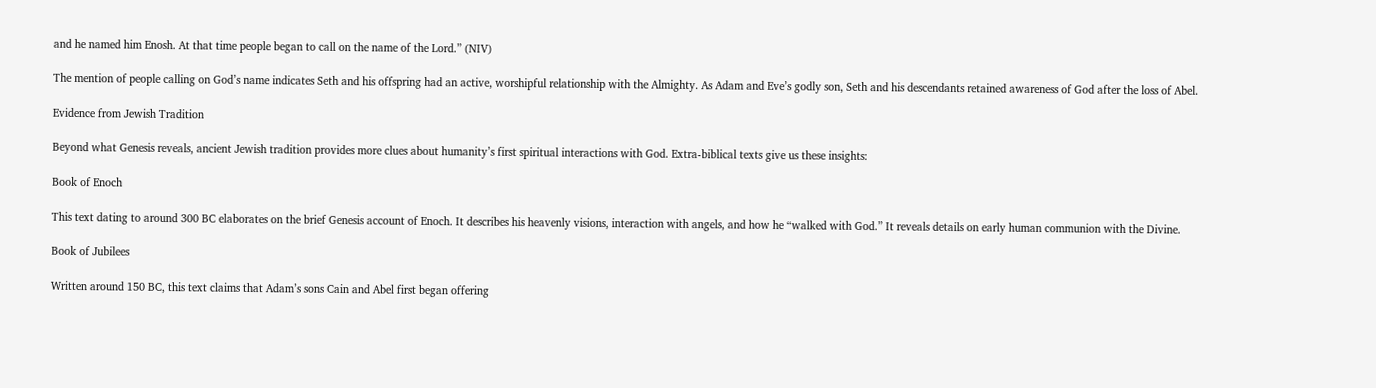and he named him Enosh. At that time people began to call on the name of the Lord.” (NIV)

The mention of people calling on God’s name indicates Seth and his offspring had an active, worshipful relationship with the Almighty. As Adam and Eve’s godly son, Seth and his descendants retained awareness of God after the loss of Abel.

Evidence from Jewish Tradition

Beyond what Genesis reveals, ancient Jewish tradition provides more clues about humanity’s first spiritual interactions with God. Extra-biblical texts give us these insights:

Book of Enoch

This text dating to around 300 BC elaborates on the brief Genesis account of Enoch. It describes his heavenly visions, interaction with angels, and how he “walked with God.” It reveals details on early human communion with the Divine.

Book of Jubilees

Written around 150 BC, this text claims that Adam’s sons Cain and Abel first began offering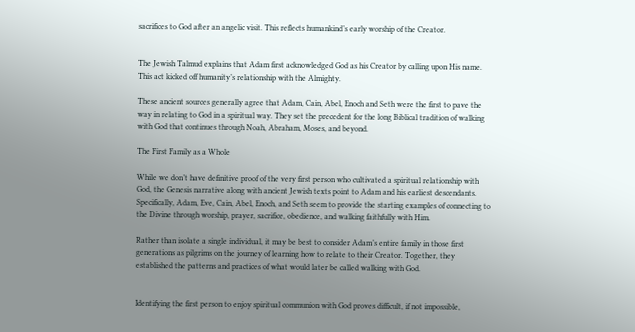sacrifices to God after an angelic visit. This reflects humankind’s early worship of the Creator.


The Jewish Talmud explains that Adam first acknowledged God as his Creator by calling upon His name. This act kicked off humanity’s relationship with the Almighty.

These ancient sources generally agree that Adam, Cain, Abel, Enoch and Seth were the first to pave the way in relating to God in a spiritual way. They set the precedent for the long Biblical tradition of walking with God that continues through Noah, Abraham, Moses, and beyond.

The First Family as a Whole

While we don’t have definitive proof of the very first person who cultivated a spiritual relationship with God, the Genesis narrative along with ancient Jewish texts point to Adam and his earliest descendants. Specifically, Adam, Eve, Cain, Abel, Enoch, and Seth seem to provide the starting examples of connecting to the Divine through worship, prayer, sacrifice, obedience, and walking faithfully with Him.

Rather than isolate a single individual, it may be best to consider Adam’s entire family in those first generations as pilgrims on the journey of learning how to relate to their Creator. Together, they established the patterns and practices of what would later be called walking with God.


Identifying the first person to enjoy spiritual communion with God proves difficult, if not impossible,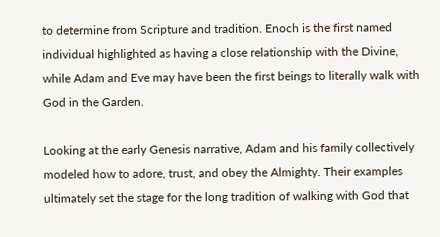to determine from Scripture and tradition. Enoch is the first named individual highlighted as having a close relationship with the Divine, while Adam and Eve may have been the first beings to literally walk with God in the Garden.

Looking at the early Genesis narrative, Adam and his family collectively modeled how to adore, trust, and obey the Almighty. Their examples ultimately set the stage for the long tradition of walking with God that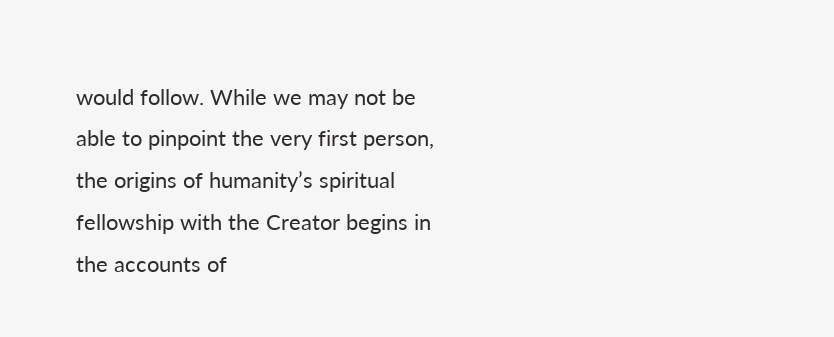would follow. While we may not be able to pinpoint the very first person, the origins of humanity’s spiritual fellowship with the Creator begins in the accounts of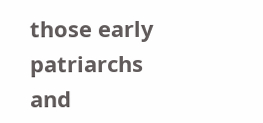those early patriarchs and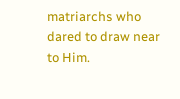matriarchs who dared to draw near to Him.